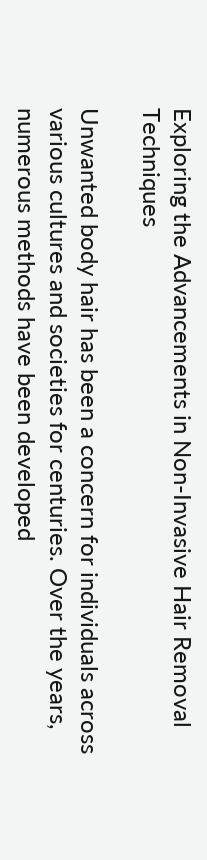Exploring the Advancements in Non-Invasive Hair Removal Techniques

Unwanted body hair has been a concern for individuals across various cultures and societies for centuries. Over the years, numerous methods have been developed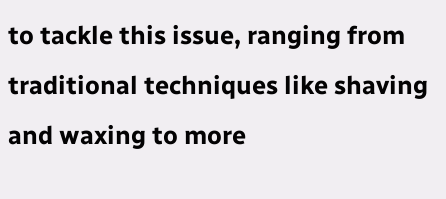to tackle this issue, ranging from traditional techniques like shaving and waxing to more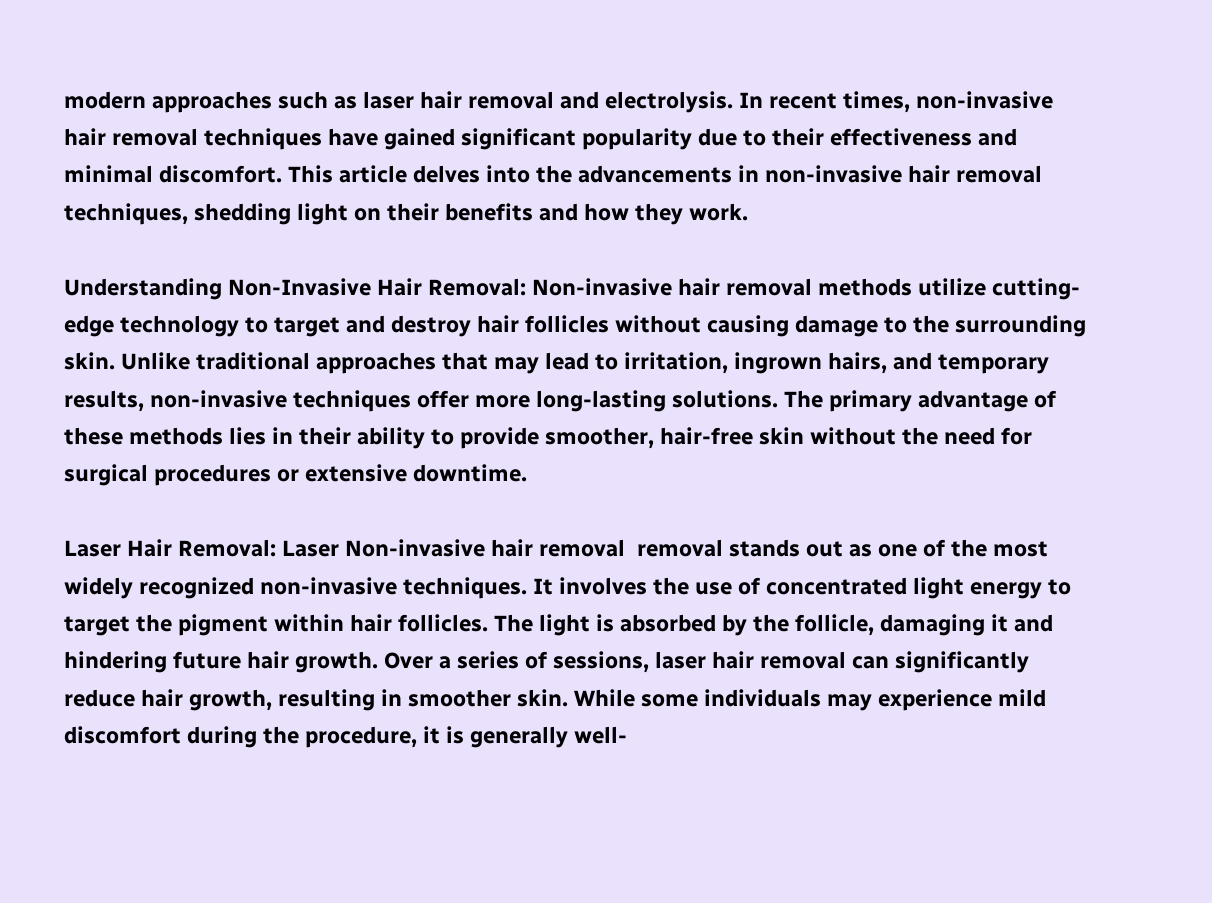modern approaches such as laser hair removal and electrolysis. In recent times, non-invasive hair removal techniques have gained significant popularity due to their effectiveness and minimal discomfort. This article delves into the advancements in non-invasive hair removal techniques, shedding light on their benefits and how they work.

Understanding Non-Invasive Hair Removal: Non-invasive hair removal methods utilize cutting-edge technology to target and destroy hair follicles without causing damage to the surrounding skin. Unlike traditional approaches that may lead to irritation, ingrown hairs, and temporary results, non-invasive techniques offer more long-lasting solutions. The primary advantage of these methods lies in their ability to provide smoother, hair-free skin without the need for surgical procedures or extensive downtime.

Laser Hair Removal: Laser Non-invasive hair removal  removal stands out as one of the most widely recognized non-invasive techniques. It involves the use of concentrated light energy to target the pigment within hair follicles. The light is absorbed by the follicle, damaging it and hindering future hair growth. Over a series of sessions, laser hair removal can significantly reduce hair growth, resulting in smoother skin. While some individuals may experience mild discomfort during the procedure, it is generally well-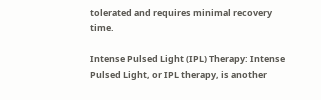tolerated and requires minimal recovery time.

Intense Pulsed Light (IPL) Therapy: Intense Pulsed Light, or IPL therapy, is another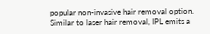popular non-invasive hair removal option. Similar to laser hair removal, IPL emits a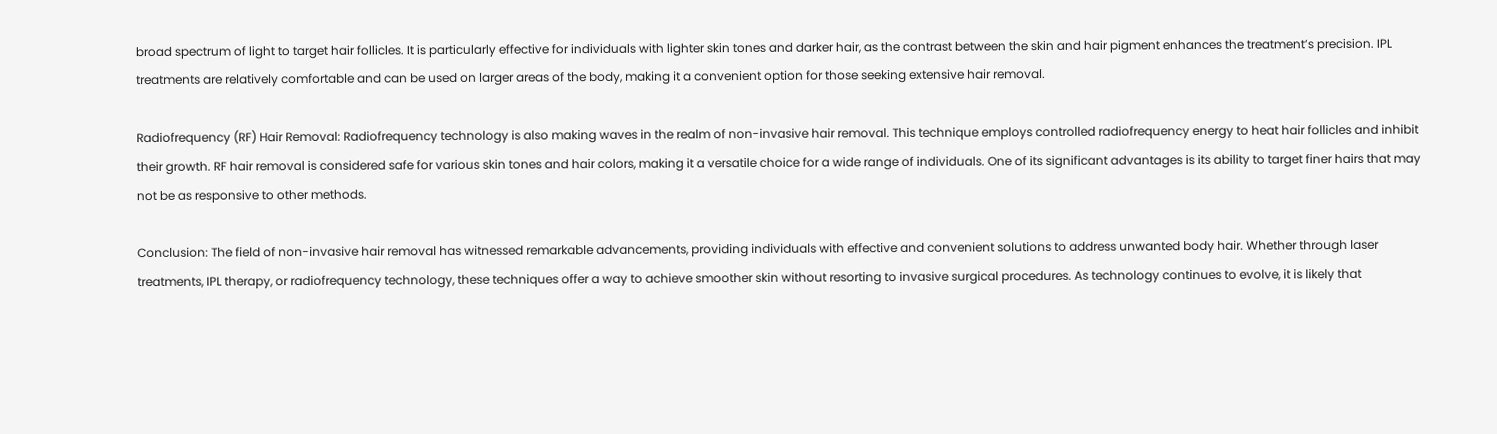broad spectrum of light to target hair follicles. It is particularly effective for individuals with lighter skin tones and darker hair, as the contrast between the skin and hair pigment enhances the treatment’s precision. IPL treatments are relatively comfortable and can be used on larger areas of the body, making it a convenient option for those seeking extensive hair removal.

Radiofrequency (RF) Hair Removal: Radiofrequency technology is also making waves in the realm of non-invasive hair removal. This technique employs controlled radiofrequency energy to heat hair follicles and inhibit their growth. RF hair removal is considered safe for various skin tones and hair colors, making it a versatile choice for a wide range of individuals. One of its significant advantages is its ability to target finer hairs that may not be as responsive to other methods.

Conclusion: The field of non-invasive hair removal has witnessed remarkable advancements, providing individuals with effective and convenient solutions to address unwanted body hair. Whether through laser treatments, IPL therapy, or radiofrequency technology, these techniques offer a way to achieve smoother skin without resorting to invasive surgical procedures. As technology continues to evolve, it is likely that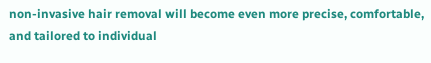non-invasive hair removal will become even more precise, comfortable, and tailored to individual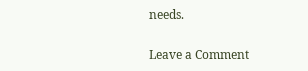needs.

Leave a Comment